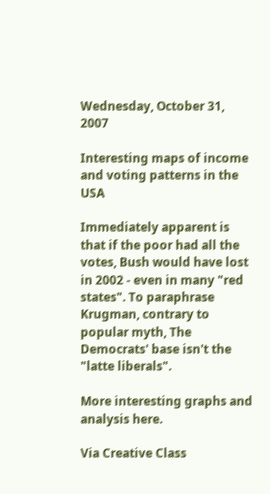Wednesday, October 31, 2007

Interesting maps of income and voting patterns in the USA

Immediately apparent is that if the poor had all the votes, Bush would have lost in 2002 - even in many "red states". To paraphrase Krugman, contrary to popular myth, The Democrats' base isn't the "latte liberals".

More interesting graphs and analysis here.

Via Creative Class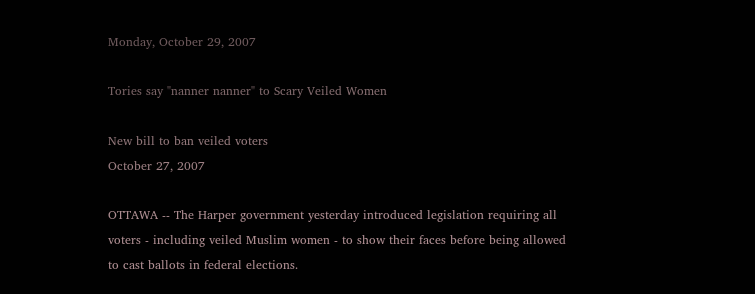Monday, October 29, 2007

Tories say "nanner nanner" to Scary Veiled Women

New bill to ban veiled voters
October 27, 2007

OTTAWA -- The Harper government yesterday introduced legislation requiring all voters - including veiled Muslim women - to show their faces before being allowed to cast ballots in federal elections.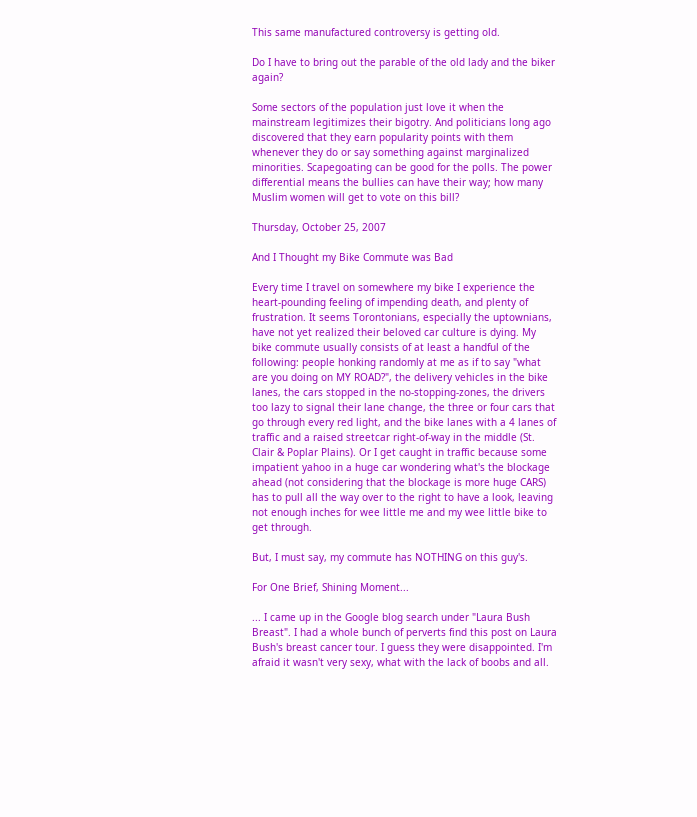This same manufactured controversy is getting old.

Do I have to bring out the parable of the old lady and the biker again?

Some sectors of the population just love it when the mainstream legitimizes their bigotry. And politicians long ago discovered that they earn popularity points with them whenever they do or say something against marginalized minorities. Scapegoating can be good for the polls. The power differential means the bullies can have their way; how many Muslim women will get to vote on this bill?

Thursday, October 25, 2007

And I Thought my Bike Commute was Bad

Every time I travel on somewhere my bike I experience the heart-pounding feeling of impending death, and plenty of frustration. It seems Torontonians, especially the uptownians, have not yet realized their beloved car culture is dying. My bike commute usually consists of at least a handful of the following: people honking randomly at me as if to say "what are you doing on MY ROAD?", the delivery vehicles in the bike lanes, the cars stopped in the no-stopping-zones, the drivers too lazy to signal their lane change, the three or four cars that go through every red light, and the bike lanes with a 4 lanes of traffic and a raised streetcar right-of-way in the middle (St. Clair & Poplar Plains). Or I get caught in traffic because some impatient yahoo in a huge car wondering what's the blockage ahead (not considering that the blockage is more huge CARS) has to pull all the way over to the right to have a look, leaving not enough inches for wee little me and my wee little bike to get through.

But, I must say, my commute has NOTHING on this guy's.

For One Brief, Shining Moment...

... I came up in the Google blog search under "Laura Bush Breast". I had a whole bunch of perverts find this post on Laura Bush's breast cancer tour. I guess they were disappointed. I'm afraid it wasn't very sexy, what with the lack of boobs and all.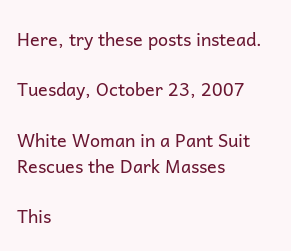Here, try these posts instead.

Tuesday, October 23, 2007

White Woman in a Pant Suit Rescues the Dark Masses

This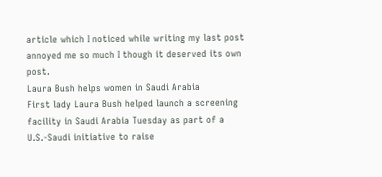article which I noticed while writing my last post annoyed me so much I though it deserved its own post.
Laura Bush helps women in Saudi Arabia
First lady Laura Bush helped launch a screening facility in Saudi Arabia Tuesday as part of a U.S.-Saudi initiative to raise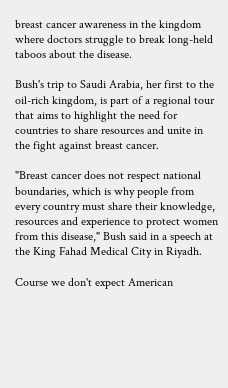breast cancer awareness in the kingdom where doctors struggle to break long-held taboos about the disease.

Bush's trip to Saudi Arabia, her first to the oil-rich kingdom, is part of a regional tour that aims to highlight the need for countries to share resources and unite in the fight against breast cancer.

"Breast cancer does not respect national boundaries, which is why people from every country must share their knowledge, resources and experience to protect women from this disease," Bush said in a speech at the King Fahad Medical City in Riyadh.

Course we don't expect American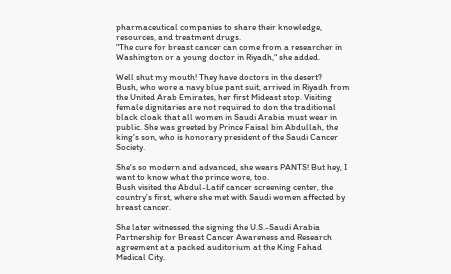pharmaceutical companies to share their knowledge, resources, and treatment drugs.
"The cure for breast cancer can come from a researcher in Washington or a young doctor in Riyadh," she added.

Well shut my mouth! They have doctors in the desert?
Bush, who wore a navy blue pant suit, arrived in Riyadh from the United Arab Emirates, her first Mideast stop. Visiting female dignitaries are not required to don the traditional black cloak that all women in Saudi Arabia must wear in public. She was greeted by Prince Faisal bin Abdullah, the king's son, who is honorary president of the Saudi Cancer Society.

She's so modern and advanced, she wears PANTS! But hey, I want to know what the prince wore, too.
Bush visited the Abdul-Latif cancer screening center, the country's first, where she met with Saudi women affected by breast cancer.

She later witnessed the signing the U.S.-Saudi Arabia Partnership for Breast Cancer Awareness and Research agreement at a packed auditorium at the King Fahad Medical City.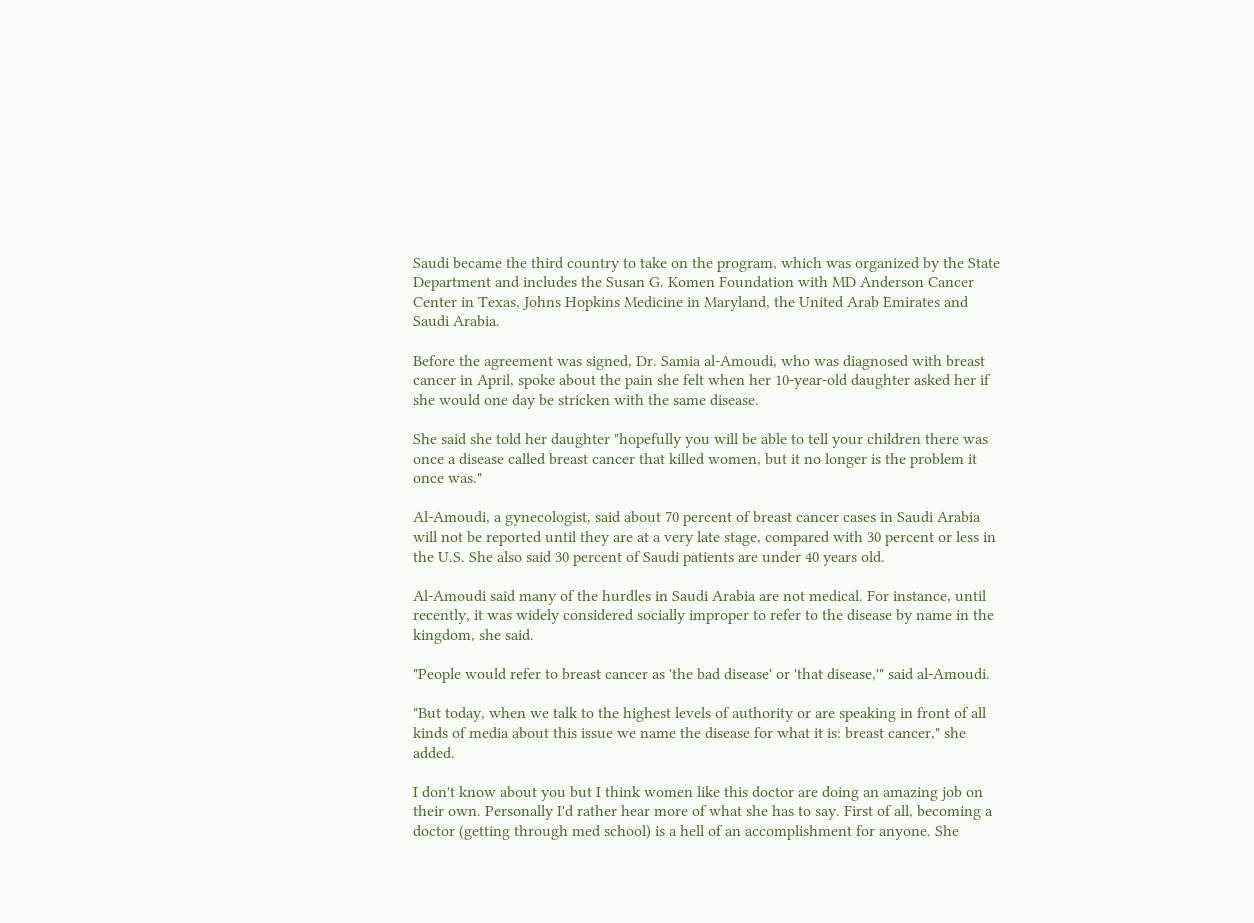Saudi became the third country to take on the program, which was organized by the State Department and includes the Susan G. Komen Foundation with MD Anderson Cancer Center in Texas, Johns Hopkins Medicine in Maryland, the United Arab Emirates and Saudi Arabia.

Before the agreement was signed, Dr. Samia al-Amoudi, who was diagnosed with breast cancer in April, spoke about the pain she felt when her 10-year-old daughter asked her if she would one day be stricken with the same disease.

She said she told her daughter "hopefully you will be able to tell your children there was once a disease called breast cancer that killed women, but it no longer is the problem it once was."

Al-Amoudi, a gynecologist, said about 70 percent of breast cancer cases in Saudi Arabia will not be reported until they are at a very late stage, compared with 30 percent or less in the U.S. She also said 30 percent of Saudi patients are under 40 years old.

Al-Amoudi said many of the hurdles in Saudi Arabia are not medical. For instance, until recently, it was widely considered socially improper to refer to the disease by name in the kingdom, she said.

"People would refer to breast cancer as 'the bad disease' or 'that disease,'" said al-Amoudi.

"But today, when we talk to the highest levels of authority or are speaking in front of all kinds of media about this issue we name the disease for what it is: breast cancer," she added.

I don't know about you but I think women like this doctor are doing an amazing job on their own. Personally I'd rather hear more of what she has to say. First of all, becoming a doctor (getting through med school) is a hell of an accomplishment for anyone. She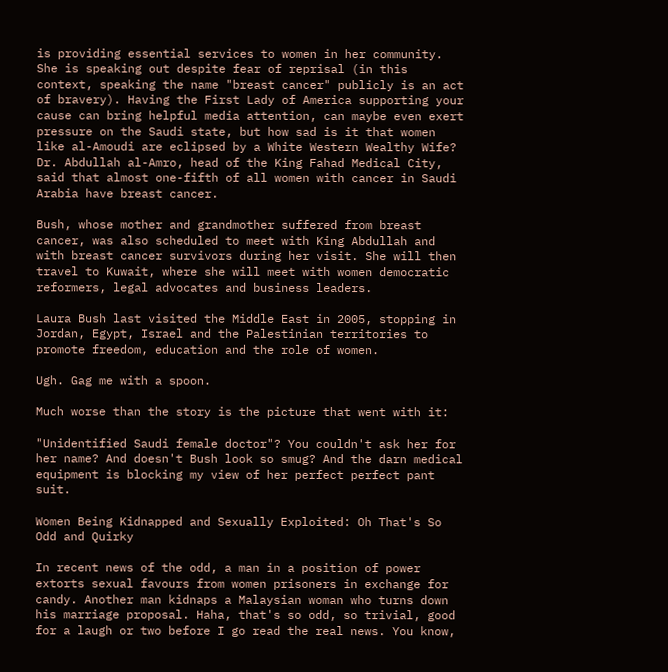is providing essential services to women in her community. She is speaking out despite fear of reprisal (in this context, speaking the name "breast cancer" publicly is an act of bravery). Having the First Lady of America supporting your cause can bring helpful media attention, can maybe even exert pressure on the Saudi state, but how sad is it that women like al-Amoudi are eclipsed by a White Western Wealthy Wife?
Dr. Abdullah al-Amro, head of the King Fahad Medical City, said that almost one-fifth of all women with cancer in Saudi Arabia have breast cancer.

Bush, whose mother and grandmother suffered from breast cancer, was also scheduled to meet with King Abdullah and with breast cancer survivors during her visit. She will then travel to Kuwait, where she will meet with women democratic reformers, legal advocates and business leaders.

Laura Bush last visited the Middle East in 2005, stopping in Jordan, Egypt, Israel and the Palestinian territories to promote freedom, education and the role of women.

Ugh. Gag me with a spoon.

Much worse than the story is the picture that went with it:

"Unidentified Saudi female doctor"? You couldn't ask her for her name? And doesn't Bush look so smug? And the darn medical equipment is blocking my view of her perfect perfect pant suit.

Women Being Kidnapped and Sexually Exploited: Oh That's So Odd and Quirky

In recent news of the odd, a man in a position of power extorts sexual favours from women prisoners in exchange for candy. Another man kidnaps a Malaysian woman who turns down his marriage proposal. Haha, that's so odd, so trivial, good for a laugh or two before I go read the real news. You know,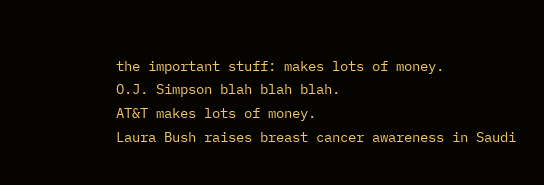the important stuff: makes lots of money.
O.J. Simpson blah blah blah.
AT&T makes lots of money.
Laura Bush raises breast cancer awareness in Saudi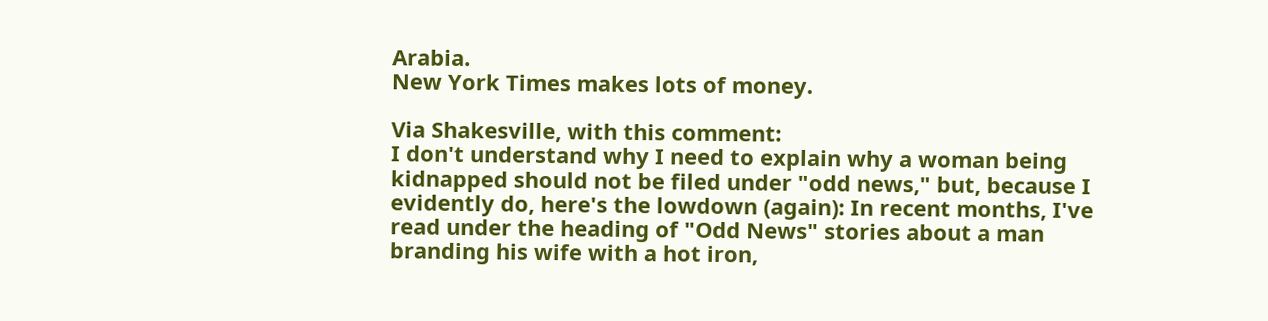Arabia.
New York Times makes lots of money.

Via Shakesville, with this comment:
I don't understand why I need to explain why a woman being kidnapped should not be filed under "odd news," but, because I evidently do, here's the lowdown (again): In recent months, I've read under the heading of "Odd News" stories about a man branding his wife with a hot iron,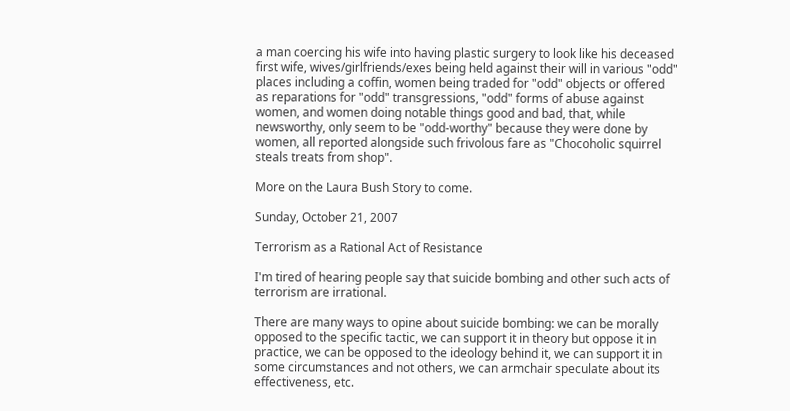a man coercing his wife into having plastic surgery to look like his deceased first wife, wives/girlfriends/exes being held against their will in various "odd" places including a coffin, women being traded for "odd" objects or offered as reparations for "odd" transgressions, "odd" forms of abuse against women, and women doing notable things good and bad, that, while newsworthy, only seem to be "odd-worthy" because they were done by women, all reported alongside such frivolous fare as "Chocoholic squirrel steals treats from shop".

More on the Laura Bush Story to come.

Sunday, October 21, 2007

Terrorism as a Rational Act of Resistance

I'm tired of hearing people say that suicide bombing and other such acts of terrorism are irrational.

There are many ways to opine about suicide bombing: we can be morally opposed to the specific tactic, we can support it in theory but oppose it in practice, we can be opposed to the ideology behind it, we can support it in some circumstances and not others, we can armchair speculate about its effectiveness, etc.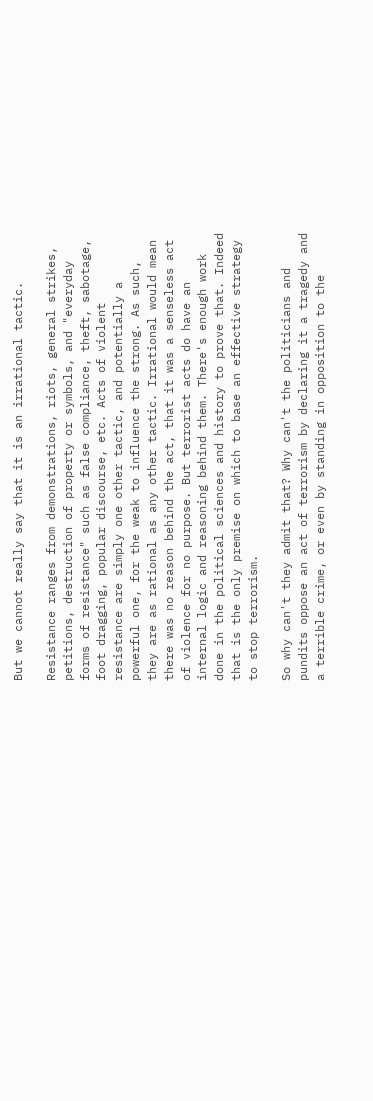But we cannot really say that it is an irrational tactic.

Resistance ranges from demonstrations, riots, general strikes, petitions, destruction of property or symbols, and "everyday forms of resistance" such as false compliance, theft, sabotage, foot dragging, popular discourse, etc. Acts of violent resistance are simply one other tactic, and potentially a powerful one, for the weak to influence the strong. As such, they are as rational as any other tactic. Irrational would mean there was no reason behind the act, that it was a senseless act of violence for no purpose. But terrorist acts do have an internal logic and reasoning behind them. There's enough work done in the political sciences and history to prove that. Indeed that is the only premise on which to base an effective strategy to stop terrorism.

So why can't they admit that? Why can't the politicians and pundits oppose an act of terrorism by declaring it a tragedy and a terrible crime, or even by standing in opposition to the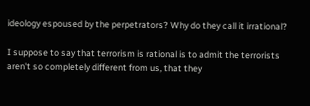ideology espoused by the perpetrators? Why do they call it irrational?

I suppose to say that terrorism is rational is to admit the terrorists aren't so completely different from us, that they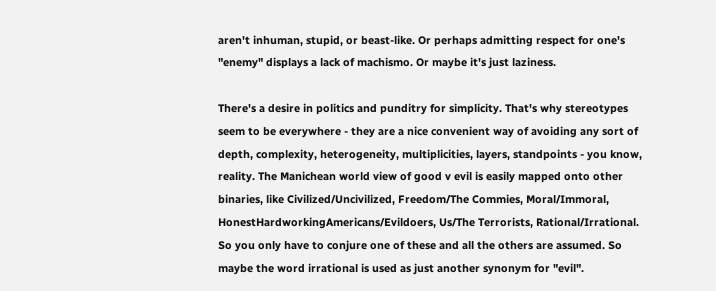aren't inhuman, stupid, or beast-like. Or perhaps admitting respect for one's "enemy" displays a lack of machismo. Or maybe it's just laziness.

There's a desire in politics and punditry for simplicity. That's why stereotypes seem to be everywhere - they are a nice convenient way of avoiding any sort of depth, complexity, heterogeneity, multiplicities, layers, standpoints - you know, reality. The Manichean world view of good v evil is easily mapped onto other binaries, like Civilized/Uncivilized, Freedom/The Commies, Moral/Immoral, HonestHardworkingAmericans/Evildoers, Us/The Terrorists, Rational/Irrational. So you only have to conjure one of these and all the others are assumed. So maybe the word irrational is used as just another synonym for "evil".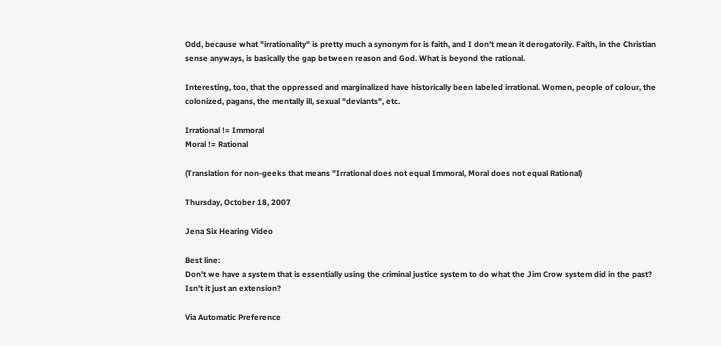Odd, because what "irrationality" is pretty much a synonym for is faith, and I don't mean it derogatorily. Faith, in the Christian sense anyways, is basically the gap between reason and God. What is beyond the rational.

Interesting, too, that the oppressed and marginalized have historically been labeled irrational. Women, people of colour, the colonized, pagans, the mentally ill, sexual "deviants", etc.

Irrational != Immoral
Moral != Rational

(Translation for non-geeks that means "Irrational does not equal Immoral, Moral does not equal Rational)

Thursday, October 18, 2007

Jena Six Hearing Video

Best line:
Don't we have a system that is essentially using the criminal justice system to do what the Jim Crow system did in the past? Isn't it just an extension?

Via Automatic Preference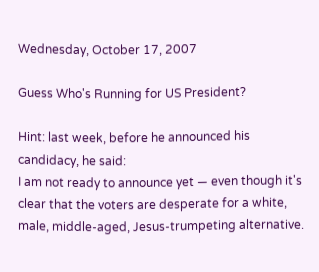Wednesday, October 17, 2007

Guess Who's Running for US President?

Hint: last week, before he announced his candidacy, he said:
I am not ready to announce yet — even though it's clear that the voters are desperate for a white, male, middle-aged, Jesus-trumpeting alternative.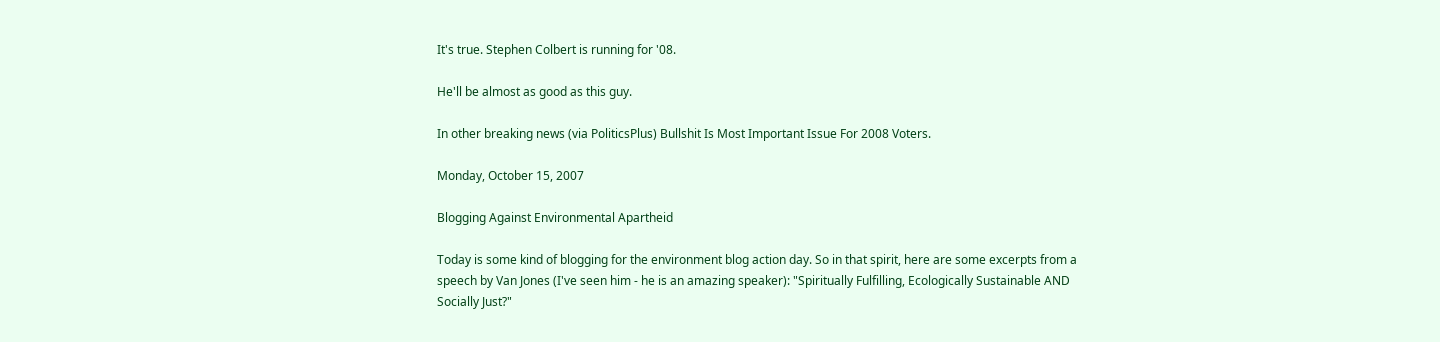It's true. Stephen Colbert is running for '08.

He'll be almost as good as this guy.

In other breaking news (via PoliticsPlus) Bullshit Is Most Important Issue For 2008 Voters.

Monday, October 15, 2007

Blogging Against Environmental Apartheid

Today is some kind of blogging for the environment blog action day. So in that spirit, here are some excerpts from a speech by Van Jones (I've seen him - he is an amazing speaker): "Spiritually Fulfilling, Ecologically Sustainable AND Socially Just?"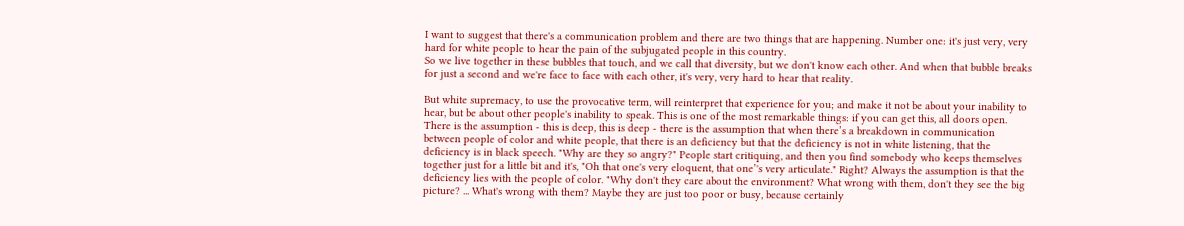I want to suggest that there's a communication problem and there are two things that are happening. Number one: it's just very, very hard for white people to hear the pain of the subjugated people in this country.
So we live together in these bubbles that touch, and we call that diversity, but we don't know each other. And when that bubble breaks for just a second and we're face to face with each other, it's very, very hard to hear that reality.

But white supremacy, to use the provocative term, will reinterpret that experience for you; and make it not be about your inability to hear, but be about other people's inability to speak. This is one of the most remarkable things: if you can get this, all doors open. There is the assumption - this is deep, this is deep - there is the assumption that when there’s a breakdown in communication between people of color and white people, that there is an deficiency but that the deficiency is not in white listening, that the deficiency is in black speech. "Why are they so angry?" People start critiquing, and then you find somebody who keeps themselves together just for a little bit and it's, "Oh that one's very eloquent, that one’'s very articulate." Right? Always the assumption is that the deficiency lies with the people of color. "Why don't they care about the environment? What wrong with them, don't they see the big picture? ... What's wrong with them? Maybe they are just too poor or busy, because certainly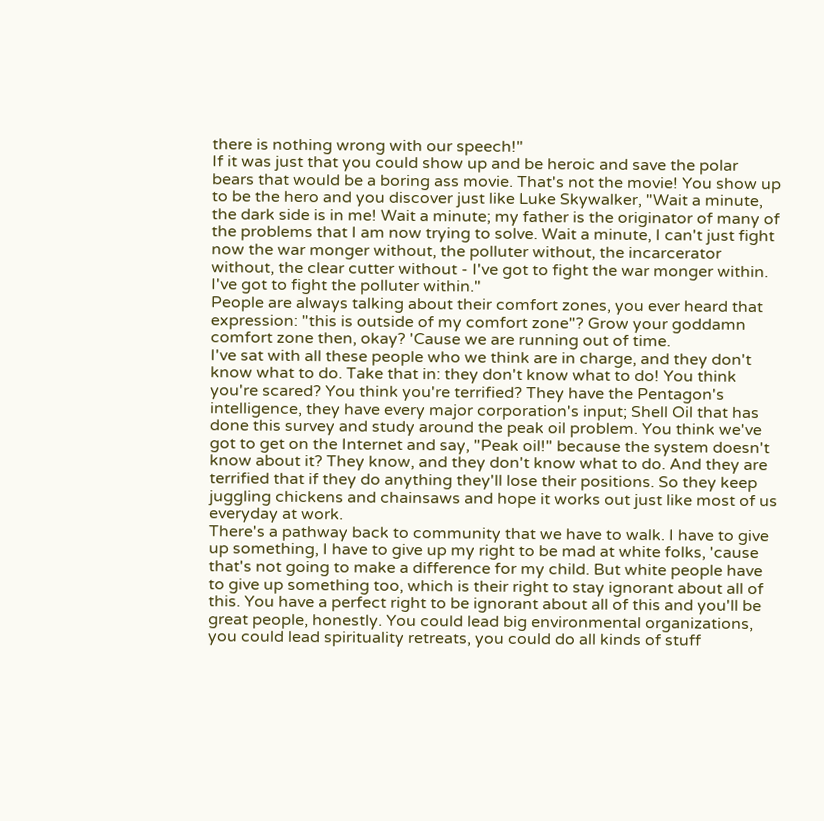there is nothing wrong with our speech!"
If it was just that you could show up and be heroic and save the polar bears that would be a boring ass movie. That's not the movie! You show up to be the hero and you discover just like Luke Skywalker, "Wait a minute, the dark side is in me! Wait a minute; my father is the originator of many of the problems that I am now trying to solve. Wait a minute, I can't just fight now the war monger without, the polluter without, the incarcerator without, the clear cutter without - I've got to fight the war monger within. I've got to fight the polluter within."
People are always talking about their comfort zones, you ever heard that expression: "this is outside of my comfort zone"? Grow your goddamn comfort zone then, okay? 'Cause we are running out of time.
I've sat with all these people who we think are in charge, and they don't know what to do. Take that in: they don't know what to do! You think you're scared? You think you're terrified? They have the Pentagon's intelligence, they have every major corporation's input; Shell Oil that has done this survey and study around the peak oil problem. You think we've got to get on the Internet and say, "Peak oil!" because the system doesn't know about it? They know, and they don't know what to do. And they are terrified that if they do anything they'll lose their positions. So they keep juggling chickens and chainsaws and hope it works out just like most of us everyday at work.
There's a pathway back to community that we have to walk. I have to give up something, I have to give up my right to be mad at white folks, 'cause that's not going to make a difference for my child. But white people have to give up something too, which is their right to stay ignorant about all of this. You have a perfect right to be ignorant about all of this and you'll be great people, honestly. You could lead big environmental organizations, you could lead spirituality retreats, you could do all kinds of stuff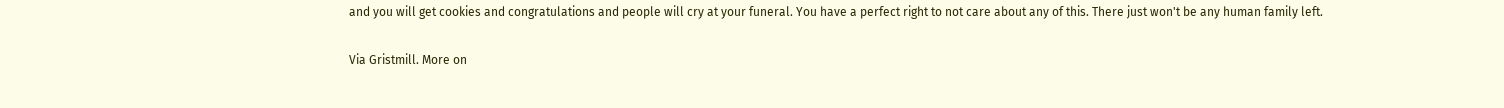and you will get cookies and congratulations and people will cry at your funeral. You have a perfect right to not care about any of this. There just won't be any human family left.

Via Gristmill. More on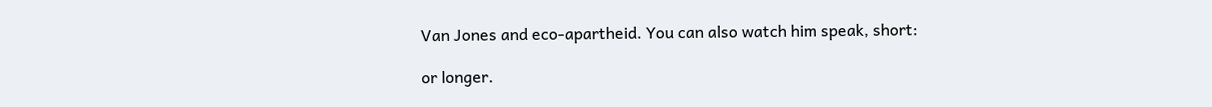Van Jones and eco-apartheid. You can also watch him speak, short:

or longer.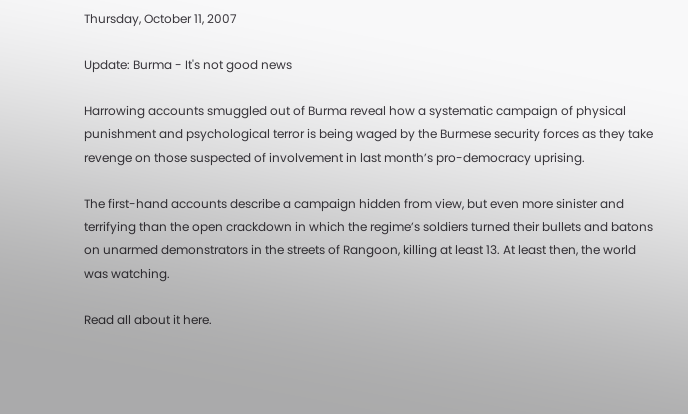Thursday, October 11, 2007

Update: Burma - It's not good news

Harrowing accounts smuggled out of Burma reveal how a systematic campaign of physical punishment and psychological terror is being waged by the Burmese security forces as they take revenge on those suspected of involvement in last month’s pro-democracy uprising.

The first-hand accounts describe a campaign hidden from view, but even more sinister and terrifying than the open crackdown in which the regime’s soldiers turned their bullets and batons on unarmed demonstrators in the streets of Rangoon, killing at least 13. At least then, the world was watching.

Read all about it here.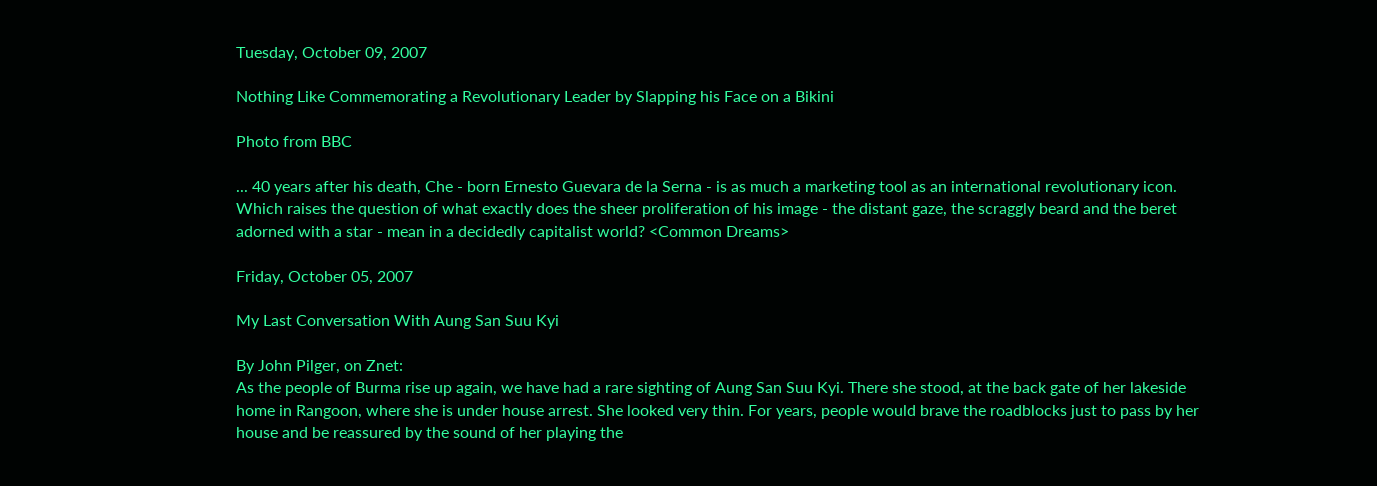Tuesday, October 09, 2007

Nothing Like Commemorating a Revolutionary Leader by Slapping his Face on a Bikini

Photo from BBC

... 40 years after his death, Che - born Ernesto Guevara de la Serna - is as much a marketing tool as an international revolutionary icon. Which raises the question of what exactly does the sheer proliferation of his image - the distant gaze, the scraggly beard and the beret adorned with a star - mean in a decidedly capitalist world? <Common Dreams>

Friday, October 05, 2007

My Last Conversation With Aung San Suu Kyi

By John Pilger, on Znet:
As the people of Burma rise up again, we have had a rare sighting of Aung San Suu Kyi. There she stood, at the back gate of her lakeside home in Rangoon, where she is under house arrest. She looked very thin. For years, people would brave the roadblocks just to pass by her house and be reassured by the sound of her playing the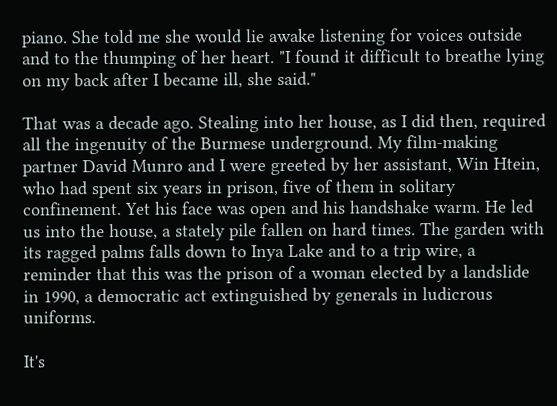piano. She told me she would lie awake listening for voices outside and to the thumping of her heart. "I found it difficult to breathe lying on my back after I became ill, she said."

That was a decade ago. Stealing into her house, as I did then, required all the ingenuity of the Burmese underground. My film-making partner David Munro and I were greeted by her assistant, Win Htein, who had spent six years in prison, five of them in solitary confinement. Yet his face was open and his handshake warm. He led us into the house, a stately pile fallen on hard times. The garden with its ragged palms falls down to Inya Lake and to a trip wire, a reminder that this was the prison of a woman elected by a landslide in 1990, a democratic act extinguished by generals in ludicrous uniforms.

It's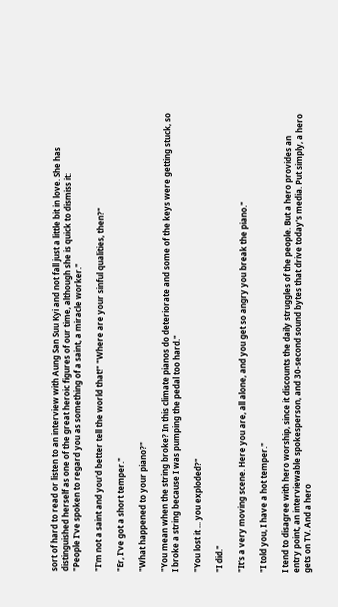sort of hard to read or listen to an interview with Aung San Suu Kyi and not fall just a little bit in love. She has distinguished herself as one of the great heroic figures of our time, although she is quick to dismiss it:
"People I've spoken to regard you as something of a saint, a miracle worker."

"I'm not a saint and you'd better tell the world that!" "Where are your sinful qualities, then?"

"Er, I've got a short temper."

"What happened to your piano?"

"You mean when the string broke? In this climate pianos do deteriorate and some of the keys were getting stuck, so I broke a string because I was pumping the pedal too hard."

"You lost it ... you exploded?"

"I did."

"It's a very moving scene. Here you are, all alone, and you get so angry you break the piano."

"I told you, I have a hot temper."

I tend to disagree with hero worship, since it discounts the daily struggles of the people. But a hero provides an entry point, an interviewable spokesperson, and 30-second sound bytes that drive today's media. Put simply, a hero gets on TV. And a hero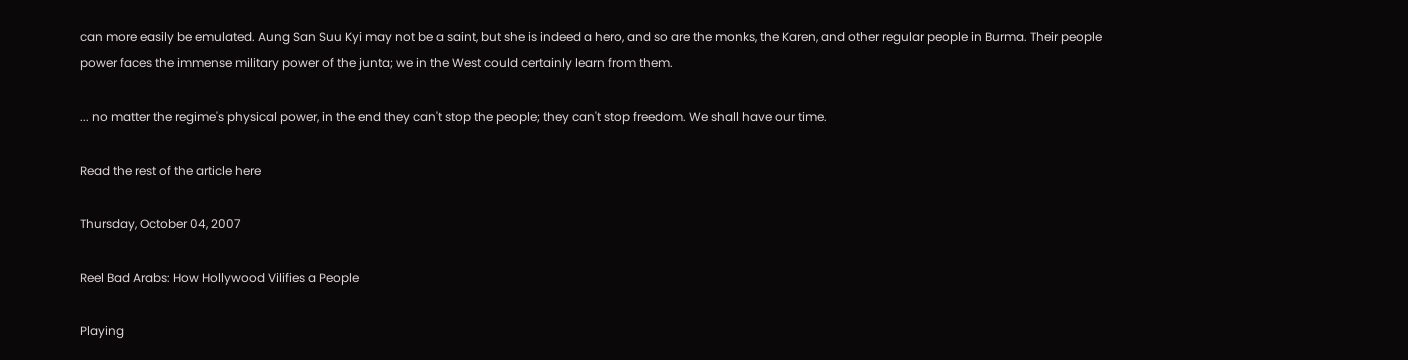can more easily be emulated. Aung San Suu Kyi may not be a saint, but she is indeed a hero, and so are the monks, the Karen, and other regular people in Burma. Their people power faces the immense military power of the junta; we in the West could certainly learn from them.

... no matter the regime's physical power, in the end they can't stop the people; they can't stop freedom. We shall have our time.

Read the rest of the article here

Thursday, October 04, 2007

Reel Bad Arabs: How Hollywood Vilifies a People

Playing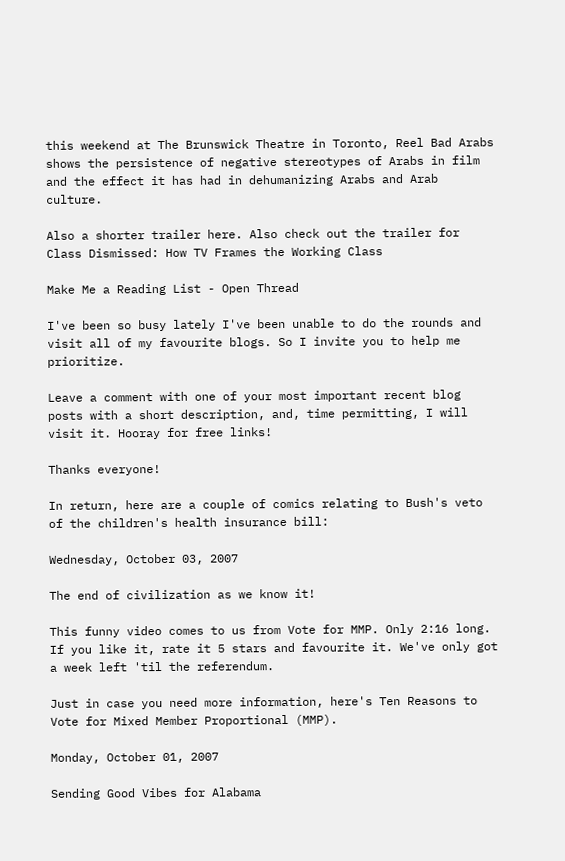this weekend at The Brunswick Theatre in Toronto, Reel Bad Arabs shows the persistence of negative stereotypes of Arabs in film and the effect it has had in dehumanizing Arabs and Arab culture.

Also a shorter trailer here. Also check out the trailer for Class Dismissed: How TV Frames the Working Class

Make Me a Reading List - Open Thread

I've been so busy lately I've been unable to do the rounds and visit all of my favourite blogs. So I invite you to help me prioritize.

Leave a comment with one of your most important recent blog posts with a short description, and, time permitting, I will visit it. Hooray for free links!

Thanks everyone!

In return, here are a couple of comics relating to Bush's veto of the children's health insurance bill:

Wednesday, October 03, 2007

The end of civilization as we know it!

This funny video comes to us from Vote for MMP. Only 2:16 long. If you like it, rate it 5 stars and favourite it. We've only got a week left 'til the referendum.

Just in case you need more information, here's Ten Reasons to Vote for Mixed Member Proportional (MMP).

Monday, October 01, 2007

Sending Good Vibes for Alabama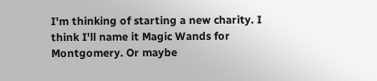I'm thinking of starting a new charity. I think I'll name it Magic Wands for Montgomery. Or maybe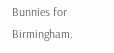Bunnies for Birmingham.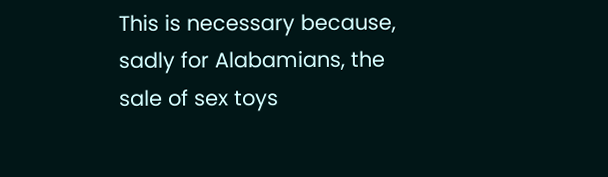This is necessary because, sadly for Alabamians, the sale of sex toys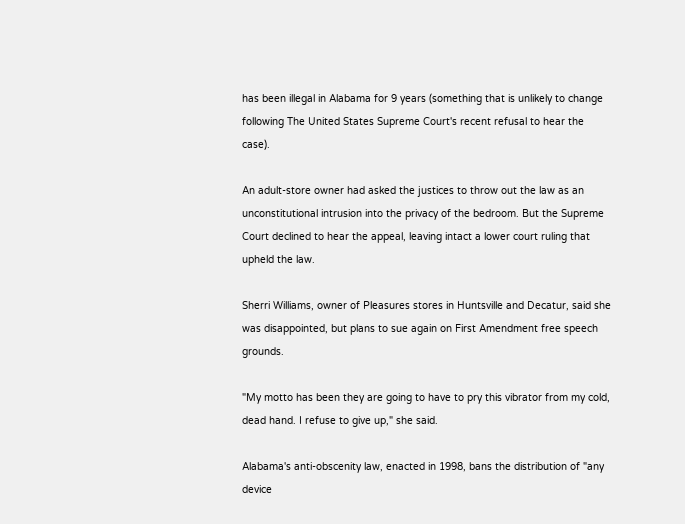has been illegal in Alabama for 9 years (something that is unlikely to change following The United States Supreme Court's recent refusal to hear the case).

An adult-store owner had asked the justices to throw out the law as an unconstitutional intrusion into the privacy of the bedroom. But the Supreme Court declined to hear the appeal, leaving intact a lower court ruling that upheld the law.

Sherri Williams, owner of Pleasures stores in Huntsville and Decatur, said she was disappointed, but plans to sue again on First Amendment free speech grounds.

"My motto has been they are going to have to pry this vibrator from my cold, dead hand. I refuse to give up," she said.

Alabama's anti-obscenity law, enacted in 1998, bans the distribution of "any device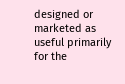designed or marketed as useful primarily for the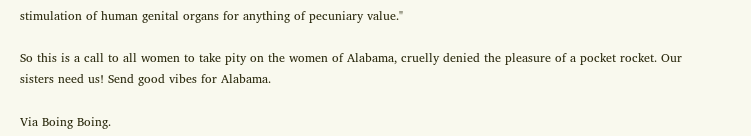stimulation of human genital organs for anything of pecuniary value."

So this is a call to all women to take pity on the women of Alabama, cruelly denied the pleasure of a pocket rocket. Our sisters need us! Send good vibes for Alabama.

Via Boing Boing.